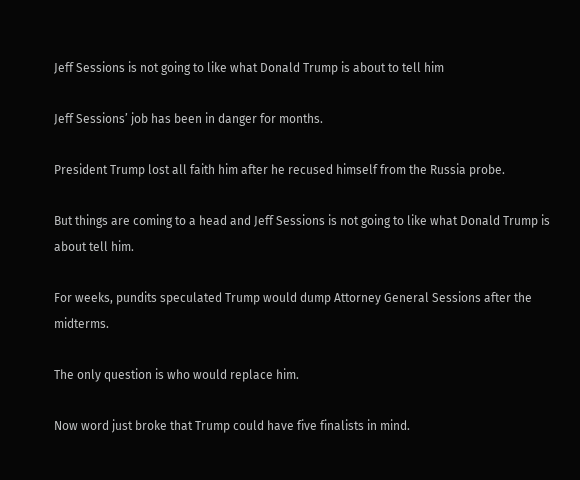Jeff Sessions is not going to like what Donald Trump is about to tell him

Jeff Sessions’ job has been in danger for months.

President Trump lost all faith him after he recused himself from the Russia probe.

But things are coming to a head and Jeff Sessions is not going to like what Donald Trump is about tell him.

For weeks, pundits speculated Trump would dump Attorney General Sessions after the midterms.

The only question is who would replace him.

Now word just broke that Trump could have five finalists in mind.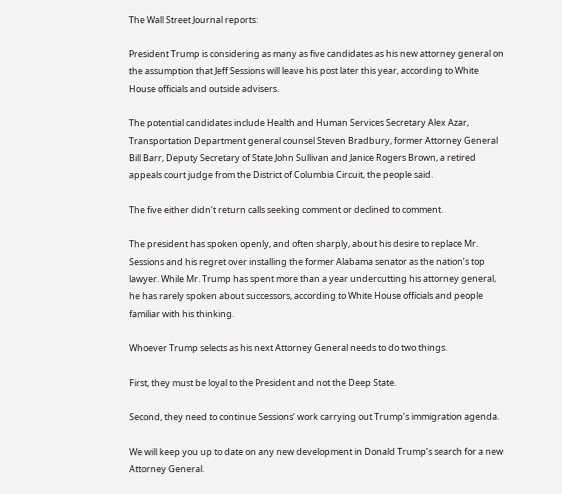The Wall Street Journal reports:

President Trump is considering as many as five candidates as his new attorney general on the assumption that Jeff Sessions will leave his post later this year, according to White House officials and outside advisers.

The potential candidates include Health and Human Services Secretary Alex Azar, Transportation Department general counsel Steven Bradbury, former Attorney General Bill Barr, Deputy Secretary of State John Sullivan and Janice Rogers Brown, a retired appeals court judge from the District of Columbia Circuit, the people said.

The five either didn’t return calls seeking comment or declined to comment.

The president has spoken openly, and often sharply, about his desire to replace Mr. Sessions and his regret over installing the former Alabama senator as the nation’s top lawyer. While Mr. Trump has spent more than a year undercutting his attorney general, he has rarely spoken about successors, according to White House officials and people familiar with his thinking.

Whoever Trump selects as his next Attorney General needs to do two things.

First, they must be loyal to the President and not the Deep State.

Second, they need to continue Sessions’ work carrying out Trump’s immigration agenda.

We will keep you up to date on any new development in Donald Trump’s search for a new Attorney General.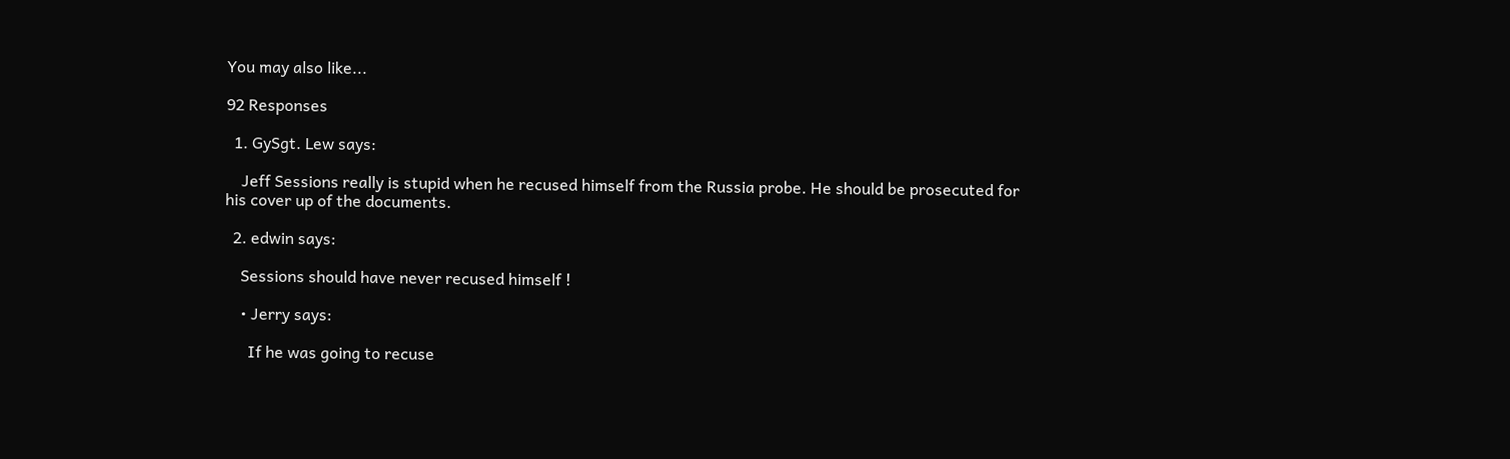You may also like...

92 Responses

  1. GySgt. Lew says:

    Jeff Sessions really is stupid when he recused himself from the Russia probe. He should be prosecuted for his cover up of the documents.

  2. edwin says:

    Sessions should have never recused himself !

    • Jerry says:

      If he was going to recuse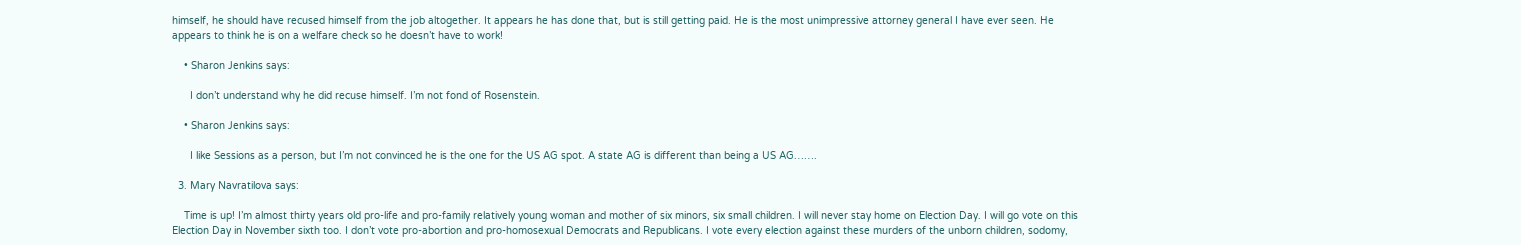himself, he should have recused himself from the job altogether. It appears he has done that, but is still getting paid. He is the most unimpressive attorney general I have ever seen. He appears to think he is on a welfare check so he doesn’t have to work!

    • Sharon Jenkins says:

      I don’t understand why he did recuse himself. I’m not fond of Rosenstein.

    • Sharon Jenkins says:

      I like Sessions as a person, but I’m not convinced he is the one for the US AG spot. A state AG is different than being a US AG…….

  3. Mary Navratilova says:

    Time is up! I’m almost thirty years old pro-life and pro-family relatively young woman and mother of six minors, six small children. I will never stay home on Election Day. I will go vote on this Election Day in November sixth too. I don’t vote pro-abortion and pro-homosexual Democrats and Republicans. I vote every election against these murders of the unborn children, sodomy,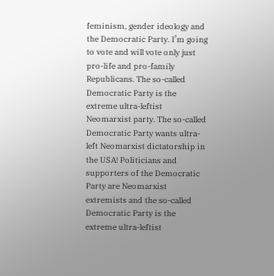feminism, gender ideology and the Democratic Party. I’m going to vote and will vote only just pro-life and pro-family Republicans. The so-called Democratic Party is the extreme ultra-leftist Neomarxist party. The so-called Democratic Party wants ultra-left Neomarxist dictatorship in the USA! Politicians and supporters of the Democratic Party are Neomarxist extremists and the so-called Democratic Party is the extreme ultra-leftist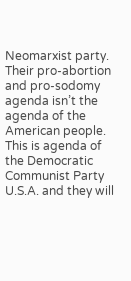Neomarxist party. Their pro-abortion and pro-sodomy agenda isn’t the agenda of the American people. This is agenda of the Democratic Communist Party U.S.A. and they will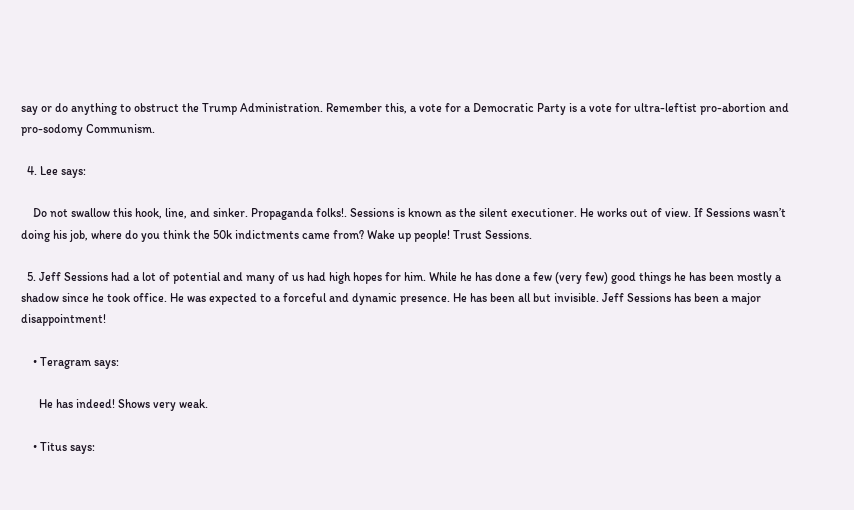say or do anything to obstruct the Trump Administration. Remember this, a vote for a Democratic Party is a vote for ultra-leftist pro-abortion and pro-sodomy Communism.

  4. Lee says:

    Do not swallow this hook, line, and sinker. Propaganda folks!. Sessions is known as the silent executioner. He works out of view. If Sessions wasn’t doing his job, where do you think the 50k indictments came from? Wake up people! Trust Sessions.

  5. Jeff Sessions had a lot of potential and many of us had high hopes for him. While he has done a few (very few) good things he has been mostly a shadow since he took office. He was expected to a forceful and dynamic presence. He has been all but invisible. Jeff Sessions has been a major disappointment!

    • Teragram says:

      He has indeed! Shows very weak.

    • Titus says: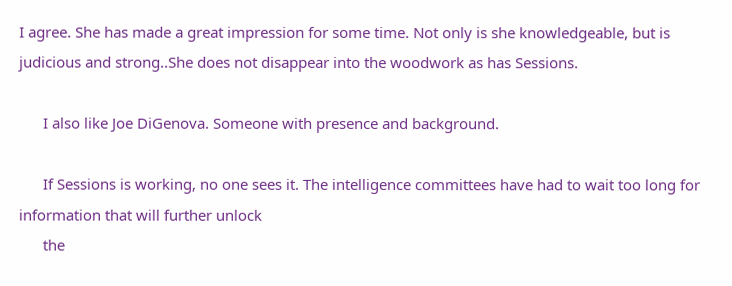I agree. She has made a great impression for some time. Not only is she knowledgeable, but is judicious and strong..She does not disappear into the woodwork as has Sessions.

      I also like Joe DiGenova. Someone with presence and background.

      If Sessions is working, no one sees it. The intelligence committees have had to wait too long for information that will further unlock
      the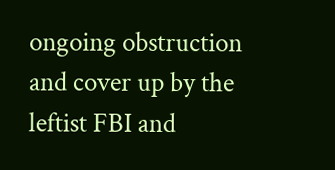ongoing obstruction and cover up by the leftist FBI and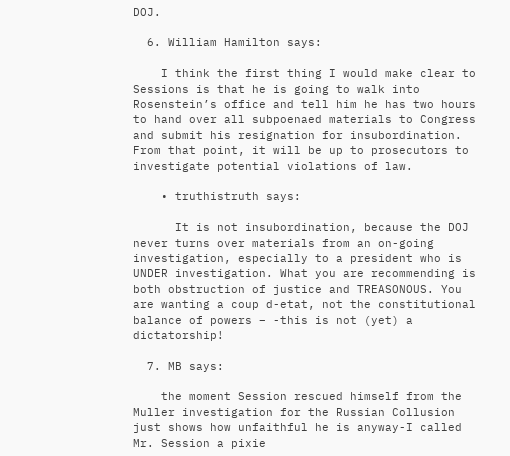DOJ.

  6. William Hamilton says:

    I think the first thing I would make clear to Sessions is that he is going to walk into Rosenstein’s office and tell him he has two hours to hand over all subpoenaed materials to Congress and submit his resignation for insubordination. From that point, it will be up to prosecutors to investigate potential violations of law.

    • truthistruth says:

      It is not insubordination, because the DOJ never turns over materials from an on-going investigation, especially to a president who is UNDER investigation. What you are recommending is both obstruction of justice and TREASONOUS. You are wanting a coup d-etat, not the constitutional balance of powers – -this is not (yet) a dictatorship!

  7. MB says:

    the moment Session rescued himself from the Muller investigation for the Russian Collusion just shows how unfaithful he is anyway-I called Mr. Session a pixie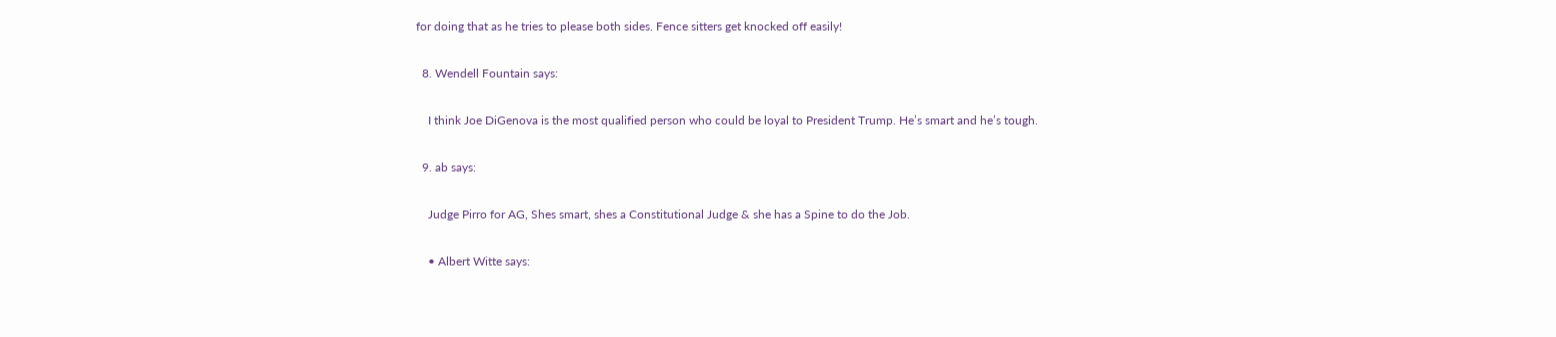for doing that as he tries to please both sides. Fence sitters get knocked off easily!

  8. Wendell Fountain says:

    I think Joe DiGenova is the most qualified person who could be loyal to President Trump. He’s smart and he’s tough.

  9. ab says:

    Judge Pirro for AG, Shes smart, shes a Constitutional Judge & she has a Spine to do the Job.

    • Albert Witte says: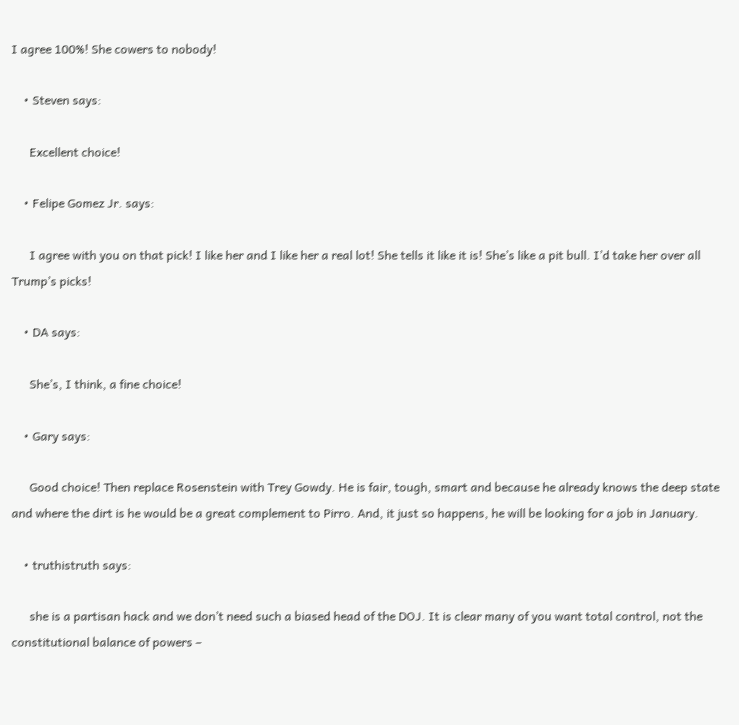I agree 100%! She cowers to nobody!

    • Steven says:

      Excellent choice!

    • Felipe Gomez Jr. says:

      I agree with you on that pick! I like her and I like her a real lot! She tells it like it is! She’s like a pit bull. I’d take her over all Trump’s picks!

    • DA says:

      She’s, I think, a fine choice!

    • Gary says:

      Good choice! Then replace Rosenstein with Trey Gowdy. He is fair, tough, smart and because he already knows the deep state and where the dirt is he would be a great complement to Pirro. And, it just so happens, he will be looking for a job in January.

    • truthistruth says:

      she is a partisan hack and we don’t need such a biased head of the DOJ. It is clear many of you want total control, not the constitutional balance of powers –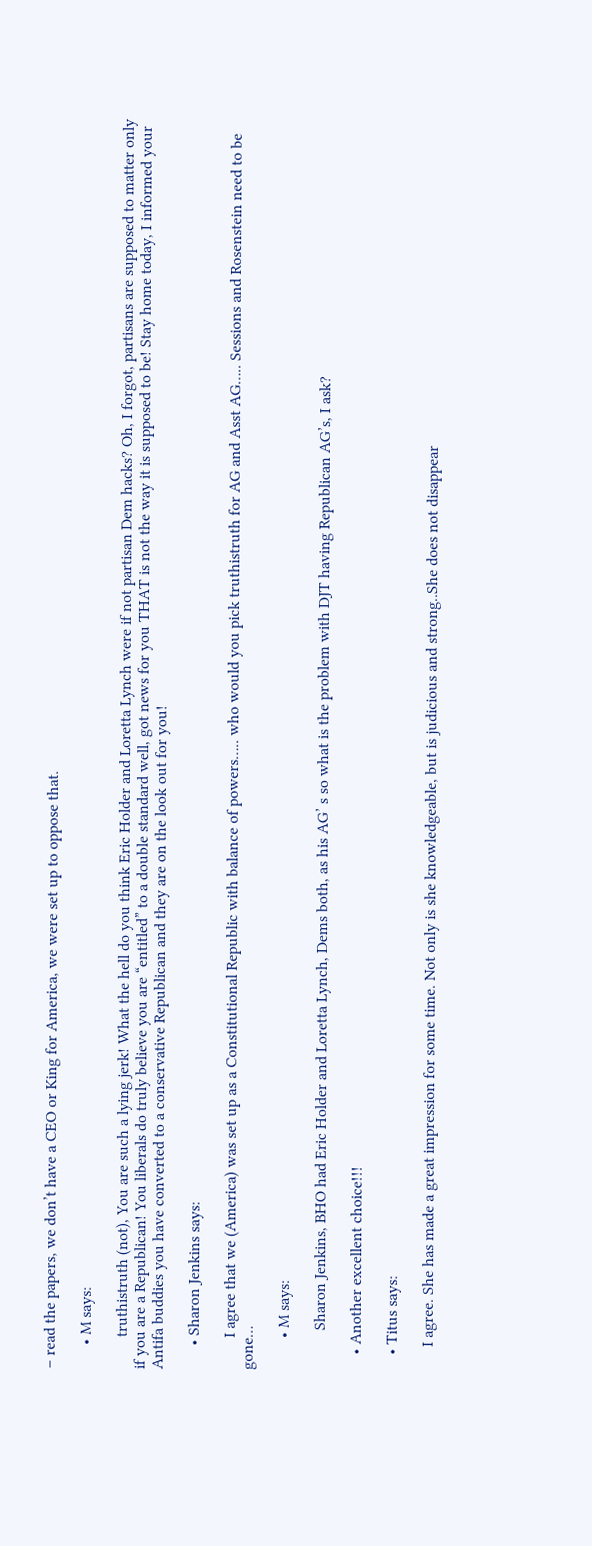– read the papers, we don’t have a CEO or King for America, we were set up to oppose that.

      • M says:

        truthistruth (not), You are such a lying jerk! What the hell do you think Eric Holder and Loretta Lynch were if not partisan Dem hacks? Oh, I forgot, partisans are supposed to matter only if you are a Republican! You liberals do truly believe you are “entitled” to a double standard well, got news for you THAT is not the way it is supposed to be! Stay home today, I informed your Antifa buddies you have converted to a conservative Republican and they are on the look out for you!

      • Sharon Jenkins says:

        I agree that we (America) was set up as a Constitutional Republic with balance of powers….. who would you pick truthistruth for AG and Asst AG….. Sessions and Rosenstein need to be gone…

        • M says:

          Sharon Jenkins, BHO had Eric Holder and Loretta Lynch, Dems both, as his AG’ s so what is the problem with DJT having Republican AG’s, I ask?

    • Another excellent choice!!!

    • Titus says:

      I agree. She has made a great impression for some time. Not only is she knowledgeable, but is judicious and strong..She does not disappear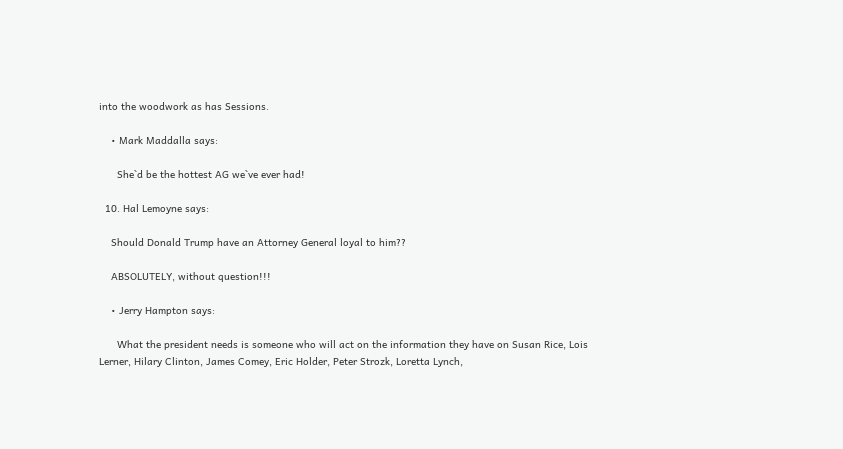into the woodwork as has Sessions.

    • Mark Maddalla says:

      She`d be the hottest AG we`ve ever had!

  10. Hal Lemoyne says:

    Should Donald Trump have an Attorney General loyal to him??

    ABSOLUTELY, without question!!!

    • Jerry Hampton says:

      What the president needs is someone who will act on the information they have on Susan Rice, Lois Lerner, Hilary Clinton, James Comey, Eric Holder, Peter Strozk, Loretta Lynch,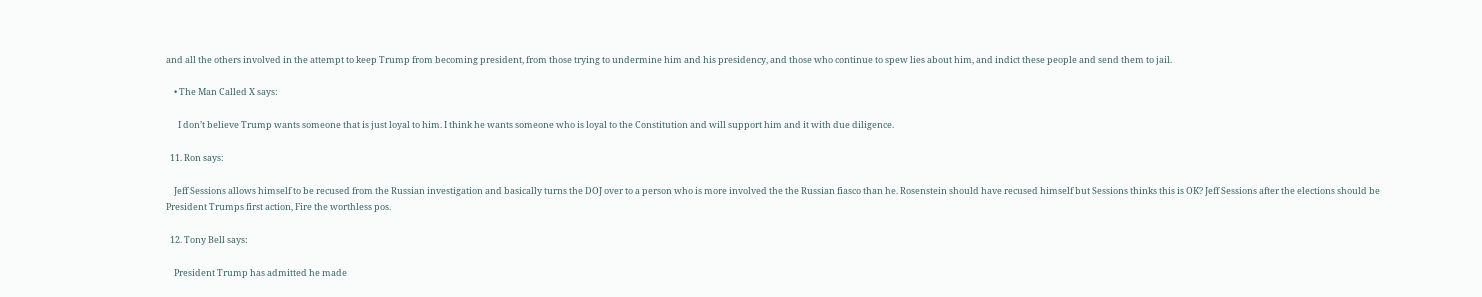and all the others involved in the attempt to keep Trump from becoming president, from those trying to undermine him and his presidency, and those who continue to spew lies about him, and indict these people and send them to jail.

    • The Man Called X says:

      I don’t believe Trump wants someone that is just loyal to him. I think he wants someone who is loyal to the Constitution and will support him and it with due diligence.

  11. Ron says:

    Jeff Sessions allows himself to be recused from the Russian investigation and basically turns the DOJ over to a person who is more involved the the Russian fiasco than he. Rosenstein should have recused himself but Sessions thinks this is OK? Jeff Sessions after the elections should be President Trumps first action, Fire the worthless pos.

  12. Tony Bell says:

    President Trump has admitted he made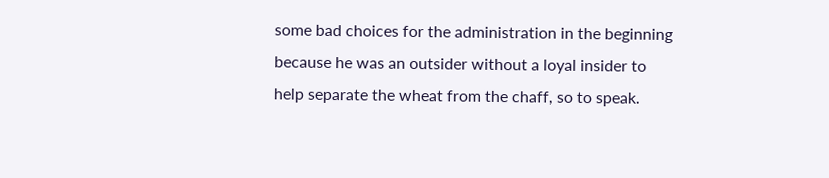some bad choices for the administration in the beginning because he was an outsider without a loyal insider to help separate the wheat from the chaff, so to speak.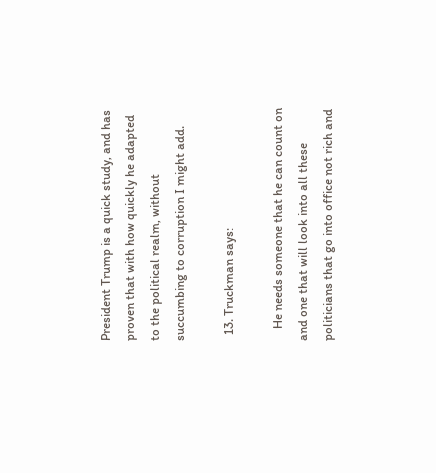President Trump is a quick study, and has proven that with how quickly he adapted to the political realm, without succumbing to corruption I might add.

  13. Truckman says:

    He needs someone that he can count on and one that will look into all these politicians that go into office not rich and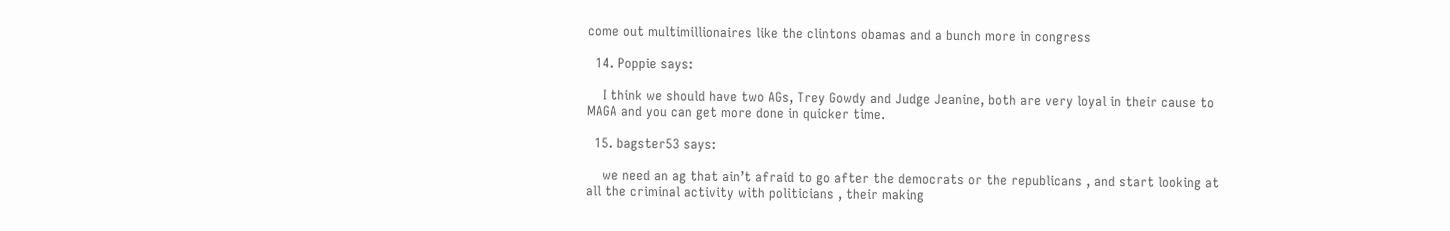come out multimillionaires like the clintons obamas and a bunch more in congress

  14. Poppie says:

    I think we should have two AGs, Trey Gowdy and Judge Jeanine, both are very loyal in their cause to MAGA and you can get more done in quicker time.

  15. bagster53 says:

    we need an ag that ain’t afraid to go after the democrats or the republicans , and start looking at all the criminal activity with politicians , their making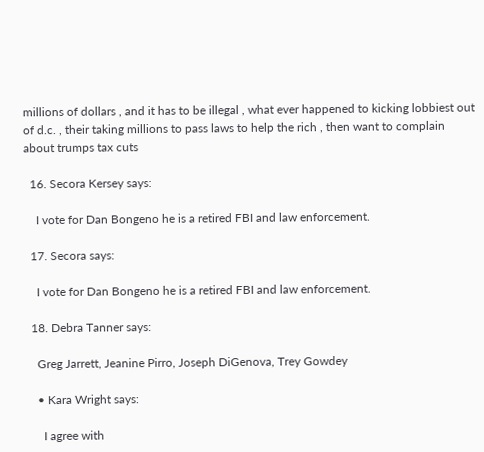millions of dollars , and it has to be illegal , what ever happened to kicking lobbiest out of d.c. , their taking millions to pass laws to help the rich , then want to complain about trumps tax cuts

  16. Secora Kersey says:

    I vote for Dan Bongeno he is a retired FBI and law enforcement.

  17. Secora says:

    I vote for Dan Bongeno he is a retired FBI and law enforcement.

  18. Debra Tanner says:

    Greg Jarrett, Jeanine Pirro, Joseph DiGenova, Trey Gowdey

    • Kara Wright says:

      I agree with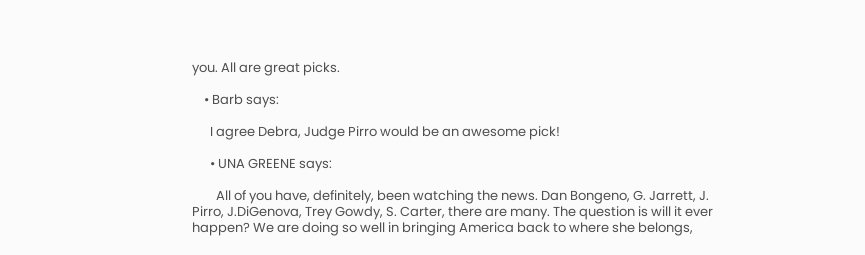you. All are great picks.

    • Barb says:

      I agree Debra, Judge Pirro would be an awesome pick!

      • UNA GREENE says:

        All of you have, definitely, been watching the news. Dan Bongeno, G. Jarrett, J. Pirro, J.DiGenova, Trey Gowdy, S. Carter, there are many. The question is will it ever happen? We are doing so well in bringing America back to where she belongs,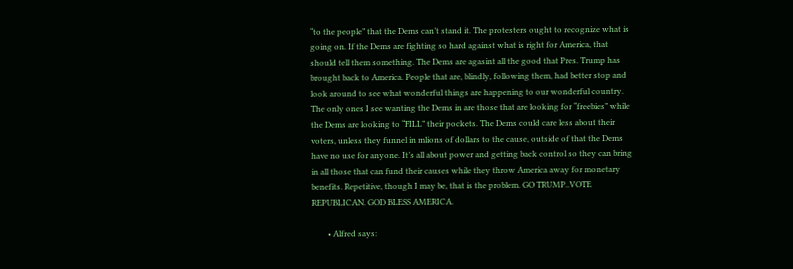“to the people” that the Dems can’t stand it. The protesters ought to recognize what is going on. If the Dems are fighting so hard against what is right for America, that should tell them something. The Dems are agasint all the good that Pres. Trump has brought back to America. People that are, blindly, following them, had better stop and look around to see what wonderful things are happening to our wonderful country. The only ones I see wanting the Dems in are those that are looking for “freebies” while the Dems are looking to “FILL” their pockets. The Dems could care less about their voters, unless they funnel in mlions of dollars to the cause, outside of that the Dems have no use for anyone. It’s all about power and getting back control so they can bring in all those that can fund their causes while they throw America away for monetary benefits. Repetitive, though I may be, that is the problem. GO TRUMP..VOTE REPUBLICAN. GOD BLESS AMERICA.

        • Alfred says: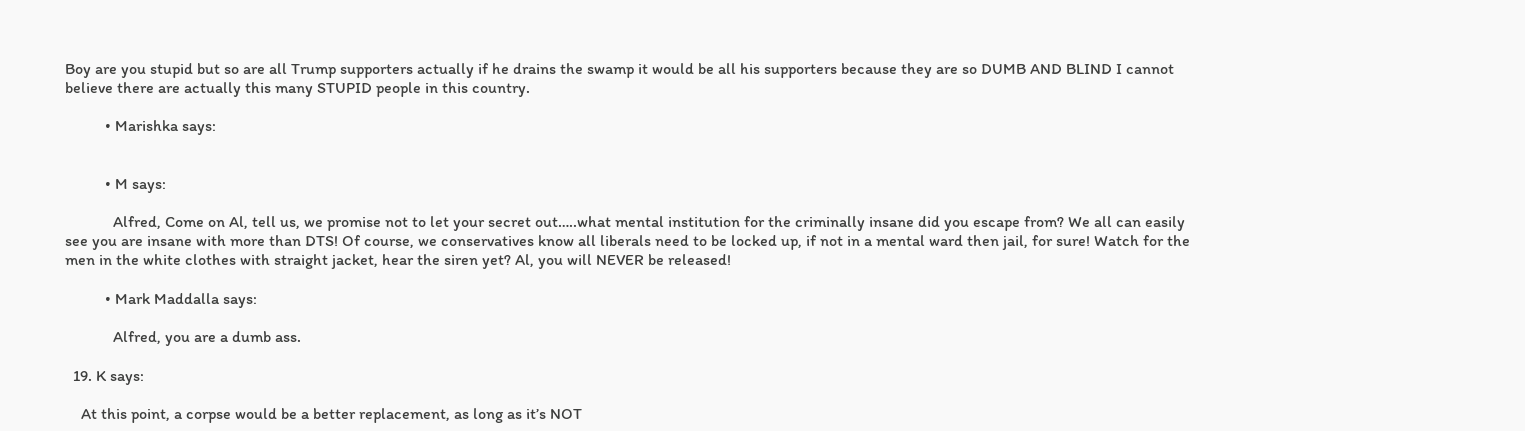Boy are you stupid but so are all Trump supporters actually if he drains the swamp it would be all his supporters because they are so DUMB AND BLIND I cannot believe there are actually this many STUPID people in this country.

          • Marishka says:


          • M says:

            Alfred, Come on Al, tell us, we promise not to let your secret out…..what mental institution for the criminally insane did you escape from? We all can easily see you are insane with more than DTS! Of course, we conservatives know all liberals need to be locked up, if not in a mental ward then jail, for sure! Watch for the men in the white clothes with straight jacket, hear the siren yet? Al, you will NEVER be released!

          • Mark Maddalla says:

            Alfred, you are a dumb ass.

  19. K says:

    At this point, a corpse would be a better replacement, as long as it’s NOT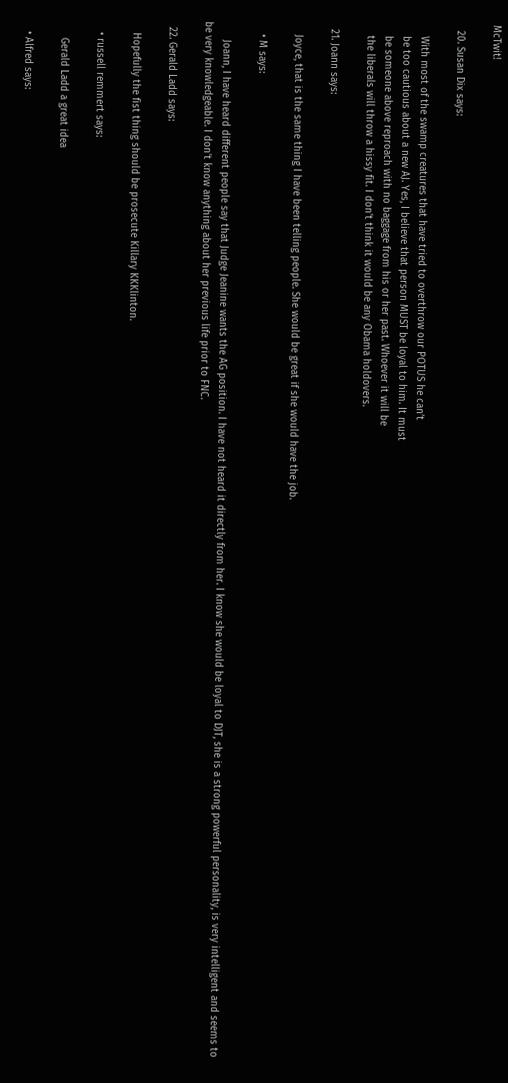McTwit!

  20. Susan Dix says:

    With most of the swamp creatures that have tried to overthrow our POTUS he can’t
    be too cautious about a new AJ. Yes, I believe that person MUST be loyal to him. It must
    be someone above reproach with no baggage from his or her past. Whoever it will be
    the liberals will throw a hissy fit. I don’t think it would be any Obama holdovers.

  21. Joann says:

    Joyce, that is the same thing I have been telling people. She would be great if she would have the job.

    • M says:

      Joann, I have heard different people say that Judge Jeanine wants the AG position. I have not heard it directly from her. I know she would be loyal to DJT, she is a strong powerful personality, is very intelligent and seems to be very knowledgeable. I don’t know anything about her previous life prior to FNC.

  22. Gerald Ladd says:

    Hopefully the fist thing should be prosecute Killary KKKlinton.

    • russell remmert says:

      Gerald Ladd a great idea

    • Alfred says: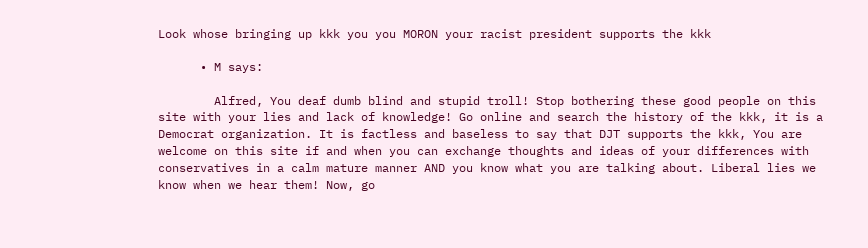Look whose bringing up kkk you you MORON your racist president supports the kkk

      • M says:

        Alfred, You deaf dumb blind and stupid troll! Stop bothering these good people on this site with your lies and lack of knowledge! Go online and search the history of the kkk, it is a Democrat organization. It is factless and baseless to say that DJT supports the kkk, You are welcome on this site if and when you can exchange thoughts and ideas of your differences with conservatives in a calm mature manner AND you know what you are talking about. Liberal lies we know when we hear them! Now, go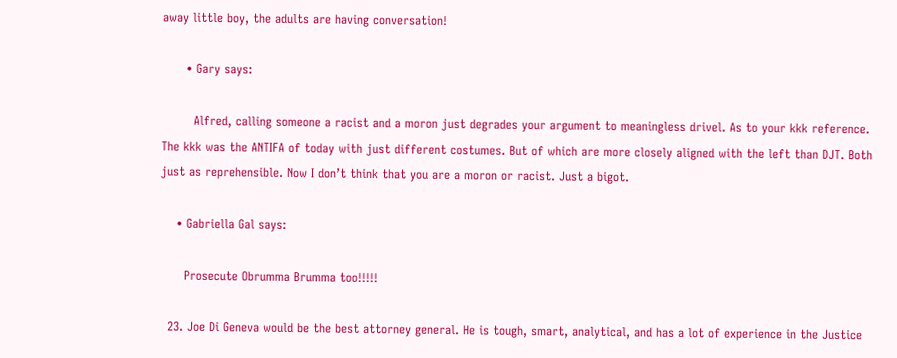away little boy, the adults are having conversation!

      • Gary says:

        Alfred, calling someone a racist and a moron just degrades your argument to meaningless drivel. As to your kkk reference. The kkk was the ANTIFA of today with just different costumes. But of which are more closely aligned with the left than DJT. Both just as reprehensible. Now I don’t think that you are a moron or racist. Just a bigot.

    • Gabriella Gal says:

      Prosecute Obrumma Brumma too!!!!!

  23. Joe Di Geneva would be the best attorney general. He is tough, smart, analytical, and has a lot of experience in the Justice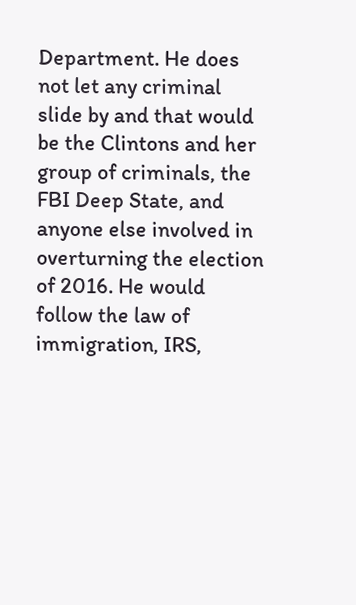Department. He does not let any criminal slide by and that would be the Clintons and her group of criminals, the FBI Deep State, and anyone else involved in overturning the election of 2016. He would follow the law of immigration, IRS,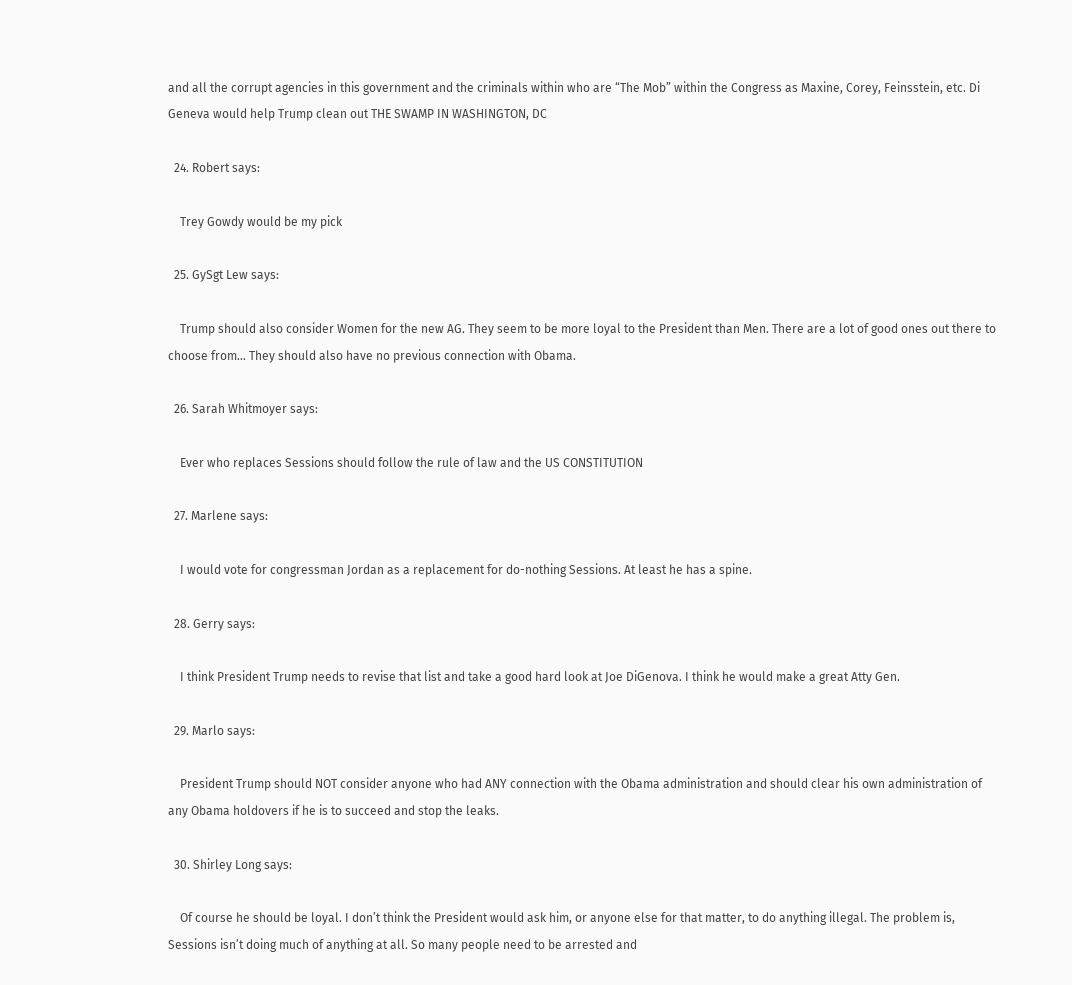and all the corrupt agencies in this government and the criminals within who are “The Mob” within the Congress as Maxine, Corey, Feinsstein, etc. Di Geneva would help Trump clean out THE SWAMP IN WASHINGTON, DC

  24. Robert says:

    Trey Gowdy would be my pick

  25. GySgt Lew says:

    Trump should also consider Women for the new AG. They seem to be more loyal to the President than Men. There are a lot of good ones out there to choose from… They should also have no previous connection with Obama.

  26. Sarah Whitmoyer says:

    Ever who replaces Sessions should follow the rule of law and the US CONSTITUTION

  27. Marlene says:

    I would vote for congressman Jordan as a replacement for do-nothing Sessions. At least he has a spine.

  28. Gerry says:

    I think President Trump needs to revise that list and take a good hard look at Joe DiGenova. I think he would make a great Atty Gen.

  29. Marlo says:

    President Trump should NOT consider anyone who had ANY connection with the Obama administration and should clear his own administration of any Obama holdovers if he is to succeed and stop the leaks.

  30. Shirley Long says:

    Of course he should be loyal. I don’t think the President would ask him, or anyone else for that matter, to do anything illegal. The problem is, Sessions isn’t doing much of anything at all. So many people need to be arrested and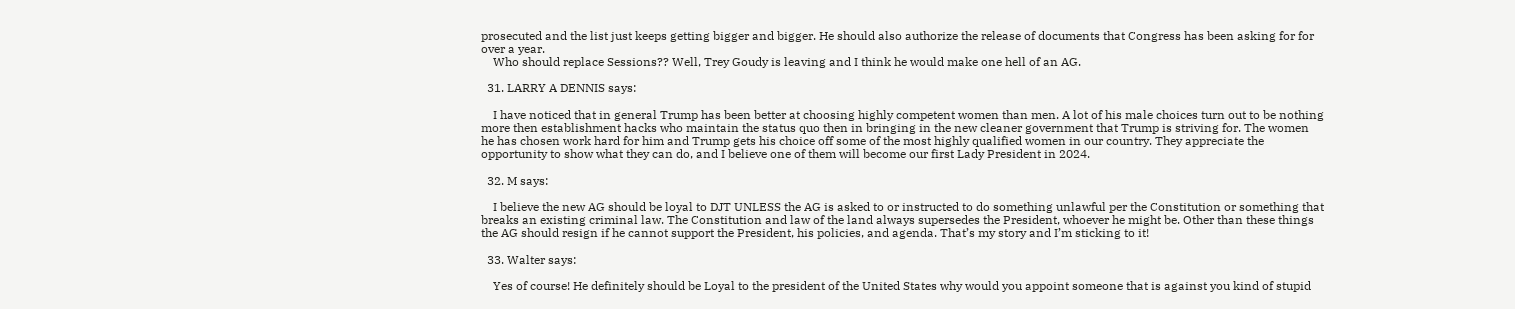prosecuted and the list just keeps getting bigger and bigger. He should also authorize the release of documents that Congress has been asking for for over a year.
    Who should replace Sessions?? Well, Trey Goudy is leaving and I think he would make one hell of an AG.

  31. LARRY A DENNIS says:

    I have noticed that in general Trump has been better at choosing highly competent women than men. A lot of his male choices turn out to be nothing more then establishment hacks who maintain the status quo then in bringing in the new cleaner government that Trump is striving for. The women he has chosen work hard for him and Trump gets his choice off some of the most highly qualified women in our country. They appreciate the opportunity to show what they can do, and I believe one of them will become our first Lady President in 2024.

  32. M says:

    I believe the new AG should be loyal to DJT UNLESS the AG is asked to or instructed to do something unlawful per the Constitution or something that breaks an existing criminal law. The Constitution and law of the land always supersedes the President, whoever he might be. Other than these things the AG should resign if he cannot support the President, his policies, and agenda. That’s my story and I’m sticking to it!

  33. Walter says:

    Yes of course! He definitely should be Loyal to the president of the United States why would you appoint someone that is against you kind of stupid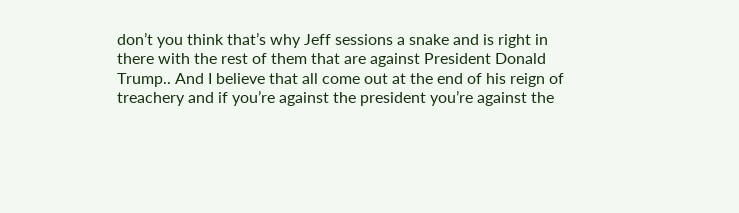don’t you think that’s why Jeff sessions a snake and is right in there with the rest of them that are against President Donald Trump.. And I believe that all come out at the end of his reign of treachery and if you’re against the president you’re against the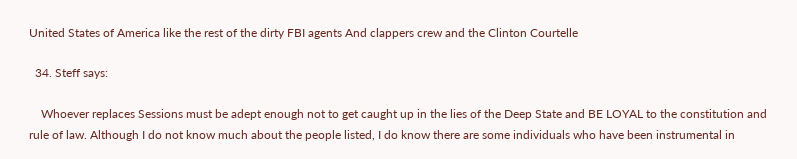United States of America like the rest of the dirty FBI agents And clappers crew and the Clinton Courtelle

  34. Steff says:

    Whoever replaces Sessions must be adept enough not to get caught up in the lies of the Deep State and BE LOYAL to the constitution and rule of law. Although I do not know much about the people listed, I do know there are some individuals who have been instrumental in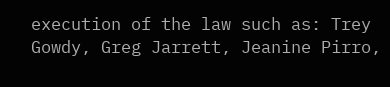execution of the law such as: Trey Gowdy, Greg Jarrett, Jeanine Pirro,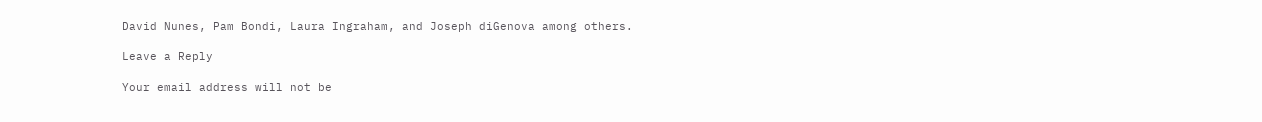David Nunes, Pam Bondi, Laura Ingraham, and Joseph diGenova among others.

Leave a Reply

Your email address will not be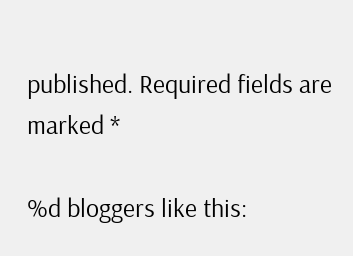published. Required fields are marked *

%d bloggers like this: